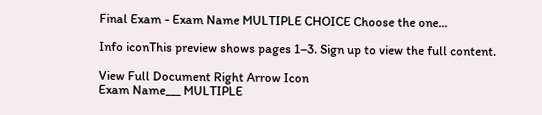Final Exam - Exam Name MULTIPLE CHOICE Choose the one...

Info iconThis preview shows pages 1–3. Sign up to view the full content.

View Full Document Right Arrow Icon
Exam Name___ MULTIPLE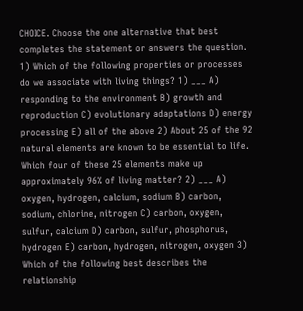CHOICE. Choose the one alternative that best completes the statement or answers the question. 1) Which of the following properties or processes do we associate with living things? 1) ___ A) responding to the environment B) growth and reproduction C) evolutionary adaptations D) energy processing E) all of the above 2) About 25 of the 92 natural elements are known to be essential to life. Which four of these 25 elements make up approximately 96% of living matter? 2) ___ A) oxygen, hydrogen, calcium, sodium B) carbon, sodium, chlorine, nitrogen C) carbon, oxygen, sulfur, calcium D) carbon, sulfur, phosphorus, hydrogen E) carbon, hydrogen, nitrogen, oxygen 3) Which of the following best describes the relationship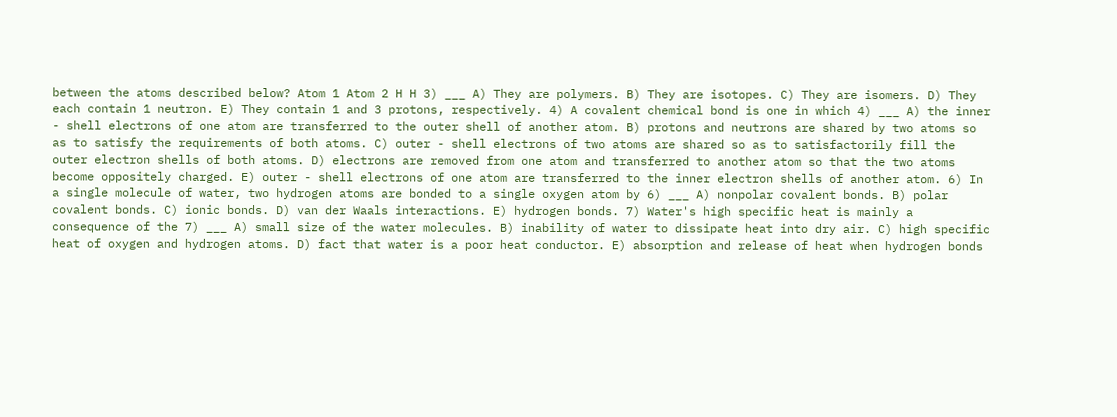between the atoms described below? Atom 1 Atom 2 H H 3) ___ A) They are polymers. B) They are isotopes. C) They are isomers. D) They each contain 1 neutron. E) They contain 1 and 3 protons, respectively. 4) A covalent chemical bond is one in which 4) ___ A) the inner - shell electrons of one atom are transferred to the outer shell of another atom. B) protons and neutrons are shared by two atoms so as to satisfy the requirements of both atoms. C) outer - shell electrons of two atoms are shared so as to satisfactorily fill the outer electron shells of both atoms. D) electrons are removed from one atom and transferred to another atom so that the two atoms become oppositely charged. E) outer - shell electrons of one atom are transferred to the inner electron shells of another atom. 6) In a single molecule of water, two hydrogen atoms are bonded to a single oxygen atom by 6) ___ A) nonpolar covalent bonds. B) polar covalent bonds. C) ionic bonds. D) van der Waals interactions. E) hydrogen bonds. 7) Water's high specific heat is mainly a consequence of the 7) ___ A) small size of the water molecules. B) inability of water to dissipate heat into dry air. C) high specific heat of oxygen and hydrogen atoms. D) fact that water is a poor heat conductor. E) absorption and release of heat when hydrogen bonds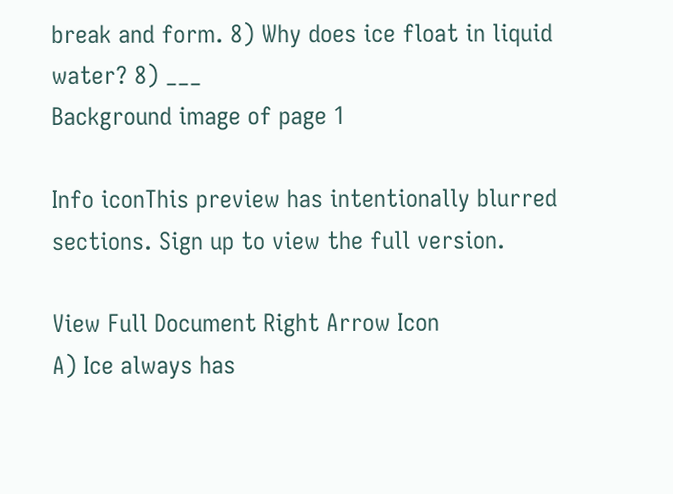break and form. 8) Why does ice float in liquid water? 8) ___
Background image of page 1

Info iconThis preview has intentionally blurred sections. Sign up to view the full version.

View Full Document Right Arrow Icon
A) Ice always has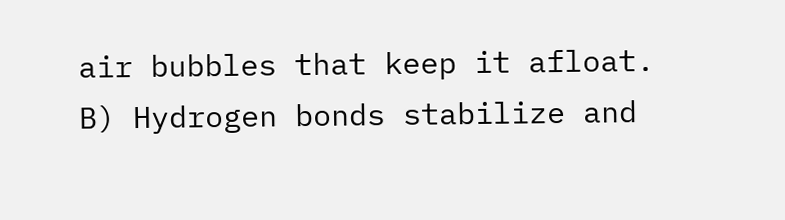air bubbles that keep it afloat. B) Hydrogen bonds stabilize and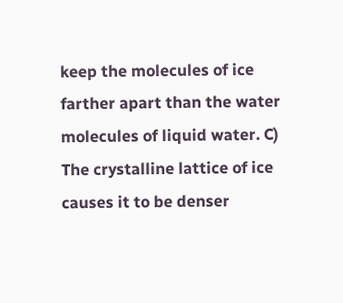keep the molecules of ice farther apart than the water molecules of liquid water. C) The crystalline lattice of ice causes it to be denser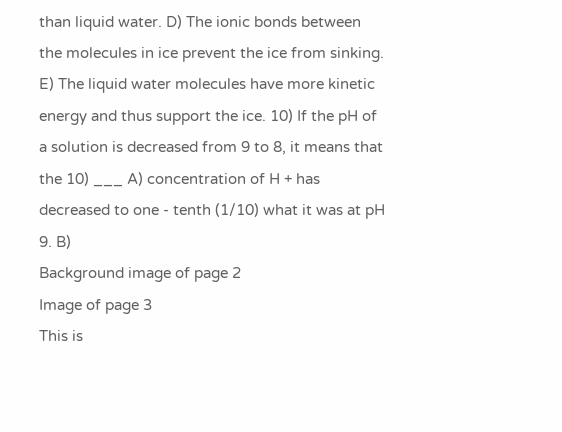than liquid water. D) The ionic bonds between the molecules in ice prevent the ice from sinking. E) The liquid water molecules have more kinetic energy and thus support the ice. 10) If the pH of a solution is decreased from 9 to 8, it means that the 10) ___ A) concentration of H + has decreased to one - tenth (1/10) what it was at pH 9. B)
Background image of page 2
Image of page 3
This is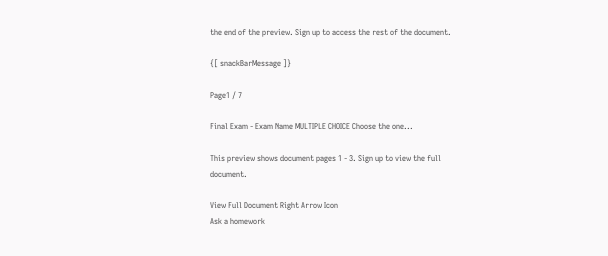the end of the preview. Sign up to access the rest of the document.

{[ snackBarMessage ]}

Page1 / 7

Final Exam - Exam Name MULTIPLE CHOICE Choose the one...

This preview shows document pages 1 - 3. Sign up to view the full document.

View Full Document Right Arrow Icon
Ask a homework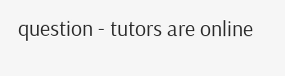question - tutors are online